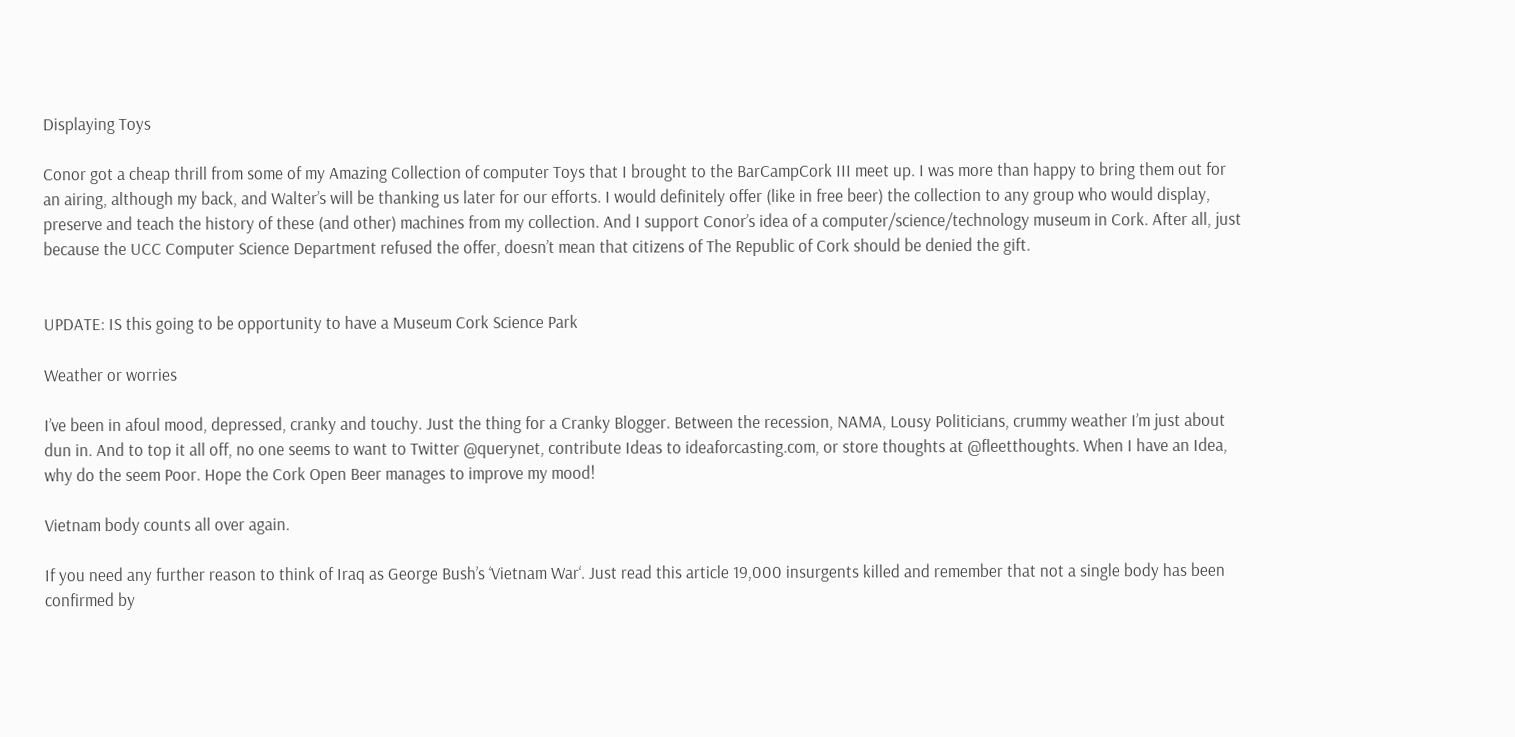Displaying Toys

Conor got a cheap thrill from some of my Amazing Collection of computer Toys that I brought to the BarCampCork III meet up. I was more than happy to bring them out for an airing, although my back, and Walter’s will be thanking us later for our efforts. I would definitely offer (like in free beer) the collection to any group who would display, preserve and teach the history of these (and other) machines from my collection. And I support Conor’s idea of a computer/science/technology museum in Cork. After all, just because the UCC Computer Science Department refused the offer, doesn’t mean that citizens of The Republic of Cork should be denied the gift.


UPDATE: IS this going to be opportunity to have a Museum Cork Science Park

Weather or worries

I’ve been in afoul mood, depressed, cranky and touchy. Just the thing for a Cranky Blogger. Between the recession, NAMA, Lousy Politicians, crummy weather I’m just about dun in. And to top it all off, no one seems to want to Twitter @querynet, contribute Ideas to ideaforcasting.com, or store thoughts at @fleetthoughts. When I have an Idea, why do the seem Poor. Hope the Cork Open Beer manages to improve my mood!

Vietnam body counts all over again.

If you need any further reason to think of Iraq as George Bush’s ‘Vietnam War‘. Just read this article 19,000 insurgents killed and remember that not a single body has been confirmed by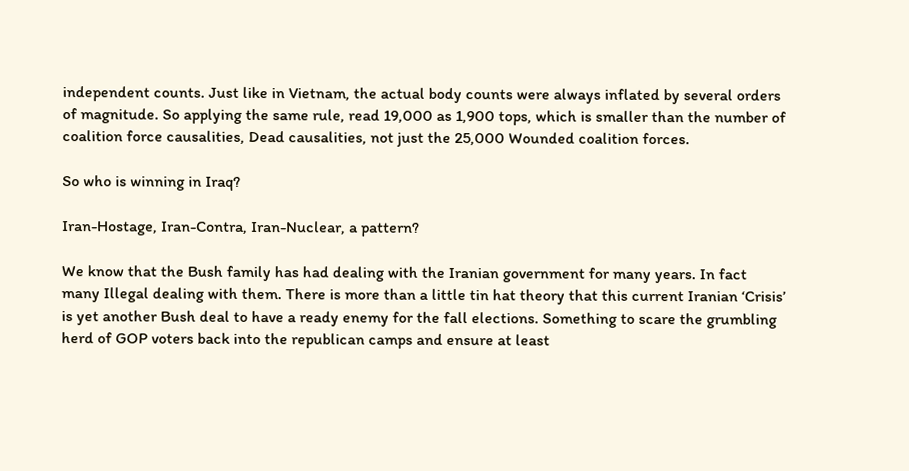independent counts. Just like in Vietnam, the actual body counts were always inflated by several orders of magnitude. So applying the same rule, read 19,000 as 1,900 tops, which is smaller than the number of coalition force causalities, Dead causalities, not just the 25,000 Wounded coalition forces.

So who is winning in Iraq?

Iran-Hostage, Iran-Contra, Iran-Nuclear, a pattern?

We know that the Bush family has had dealing with the Iranian government for many years. In fact many Illegal dealing with them. There is more than a little tin hat theory that this current Iranian ‘Crisis’ is yet another Bush deal to have a ready enemy for the fall elections. Something to scare the grumbling herd of GOP voters back into the republican camps and ensure at least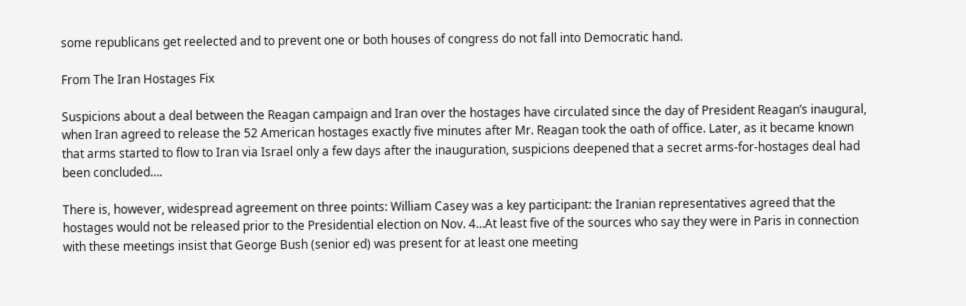some republicans get reelected and to prevent one or both houses of congress do not fall into Democratic hand.

From The Iran Hostages Fix

Suspicions about a deal between the Reagan campaign and Iran over the hostages have circulated since the day of President Reagan’s inaugural, when Iran agreed to release the 52 American hostages exactly five minutes after Mr. Reagan took the oath of office. Later, as it became known that arms started to flow to Iran via Israel only a few days after the inauguration, suspicions deepened that a secret arms-for-hostages deal had been concluded….

There is, however, widespread agreement on three points: William Casey was a key participant: the Iranian representatives agreed that the hostages would not be released prior to the Presidential election on Nov. 4…At least five of the sources who say they were in Paris in connection with these meetings insist that George Bush (senior ed) was present for at least one meeting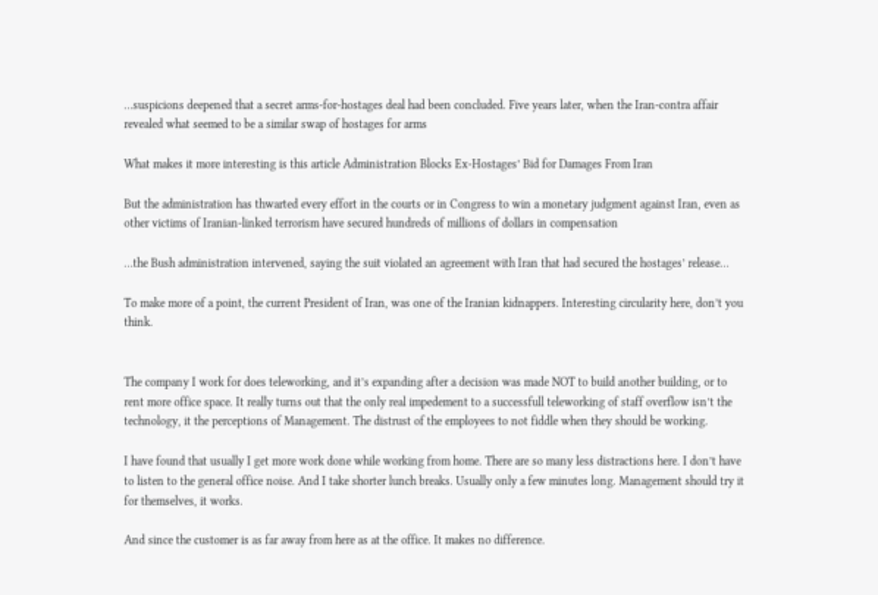…suspicions deepened that a secret arms-for-hostages deal had been concluded. Five years later, when the Iran-contra affair revealed what seemed to be a similar swap of hostages for arms

What makes it more interesting is this article Administration Blocks Ex-Hostages’ Bid for Damages From Iran

But the administration has thwarted every effort in the courts or in Congress to win a monetary judgment against Iran, even as other victims of Iranian-linked terrorism have secured hundreds of millions of dollars in compensation

…the Bush administration intervened, saying the suit violated an agreement with Iran that had secured the hostages’ release…

To make more of a point, the current President of Iran, was one of the Iranian kidnappers. Interesting circularity here, don’t you think.


The company I work for does teleworking, and it’s expanding after a decision was made NOT to build another building, or to rent more office space. It really turns out that the only real impedement to a successfull teleworking of staff overflow isn’t the technology, it the perceptions of Management. The distrust of the employees to not fiddle when they should be working.

I have found that usually I get more work done while working from home. There are so many less distractions here. I don’t have to listen to the general office noise. And I take shorter lunch breaks. Usually only a few minutes long. Management should try it for themselves, it works.

And since the customer is as far away from here as at the office. It makes no difference.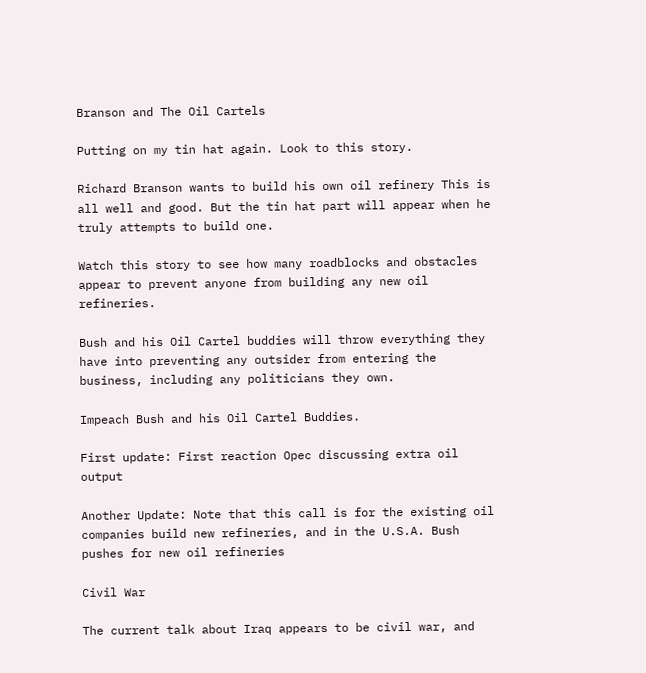Branson and The Oil Cartels

Putting on my tin hat again. Look to this story.

Richard Branson wants to build his own oil refinery This is all well and good. But the tin hat part will appear when he truly attempts to build one.

Watch this story to see how many roadblocks and obstacles appear to prevent anyone from building any new oil refineries.

Bush and his Oil Cartel buddies will throw everything they have into preventing any outsider from entering the business, including any politicians they own.

Impeach Bush and his Oil Cartel Buddies.

First update: First reaction Opec discussing extra oil output

Another Update: Note that this call is for the existing oil companies build new refineries, and in the U.S.A. Bush pushes for new oil refineries

Civil War

The current talk about Iraq appears to be civil war, and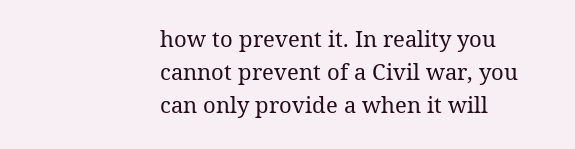how to prevent it. In reality you cannot prevent of a Civil war, you can only provide a when it will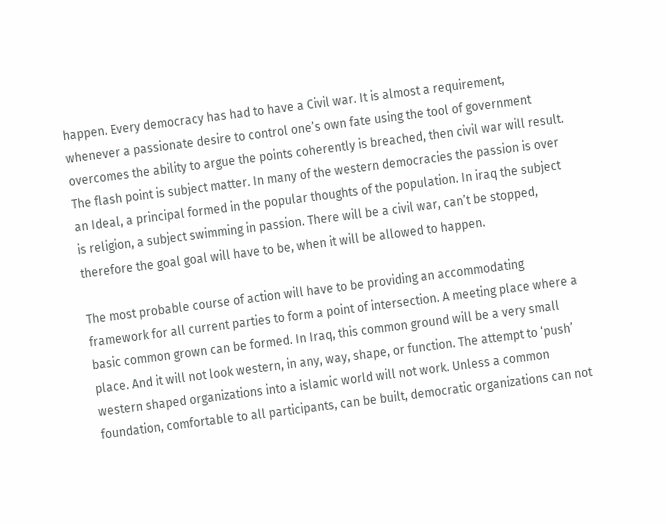happen. Every democracy has had to have a Civil war. It is almost a requirement, whenever a passionate desire to control one’s own fate using the tool of government overcomes the ability to argue the points coherently is breached, then civil war will result. The flash point is subject matter. In many of the western democracies the passion is over an Ideal, a principal formed in the popular thoughts of the population. In iraq the subject is religion, a subject swimming in passion. There will be a civil war, can’t be stopped, therefore the goal goal will have to be, when it will be allowed to happen.

The most probable course of action will have to be providing an accommodating framework for all current parties to form a point of intersection. A meeting place where a basic common grown can be formed. In Iraq, this common ground will be a very small place. And it will not look western, in any, way, shape, or function. The attempt to ‘push’ western shaped organizations into a islamic world will not work. Unless a common foundation, comfortable to all participants, can be built, democratic organizations can not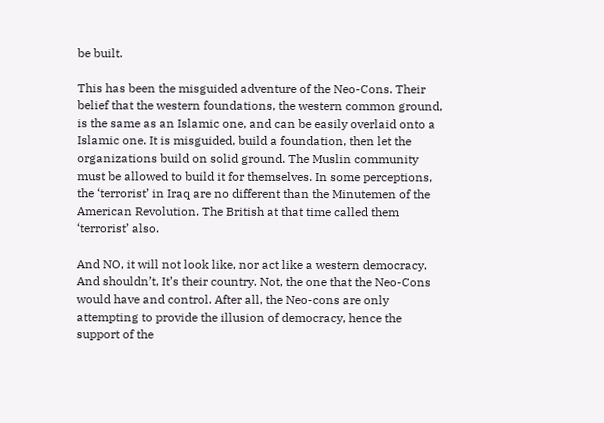be built.

This has been the misguided adventure of the Neo-Cons. Their belief that the western foundations, the western common ground, is the same as an Islamic one, and can be easily overlaid onto a Islamic one. It is misguided, build a foundation, then let the organizations build on solid ground. The Muslin community must be allowed to build it for themselves. In some perceptions, the ‘terrorist’ in Iraq are no different than the Minutemen of the American Revolution. The British at that time called them ‘terrorist’ also.

And NO, it will not look like, nor act like a western democracy. And shouldn’t, It’s their country. Not, the one that the Neo-Cons would have and control. After all, the Neo-cons are only attempting to provide the illusion of democracy, hence the support of the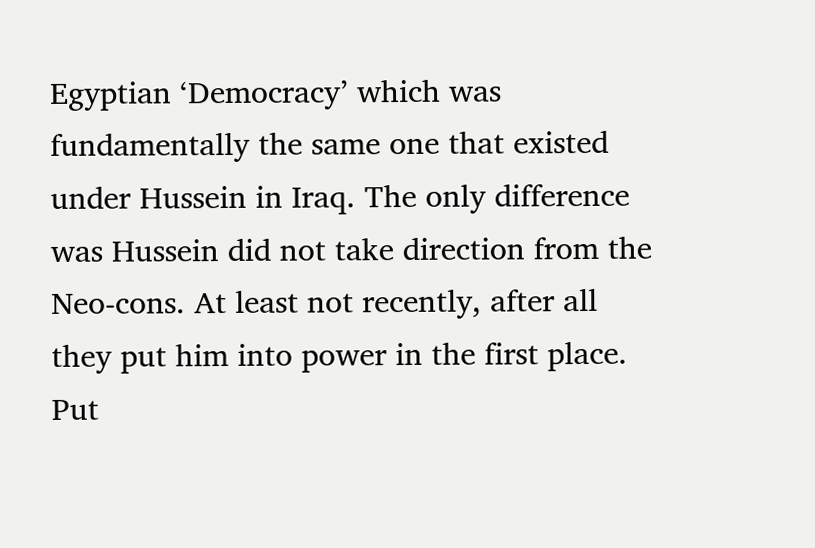Egyptian ‘Democracy’ which was fundamentally the same one that existed under Hussein in Iraq. The only difference was Hussein did not take direction from the Neo-cons. At least not recently, after all they put him into power in the first place. Put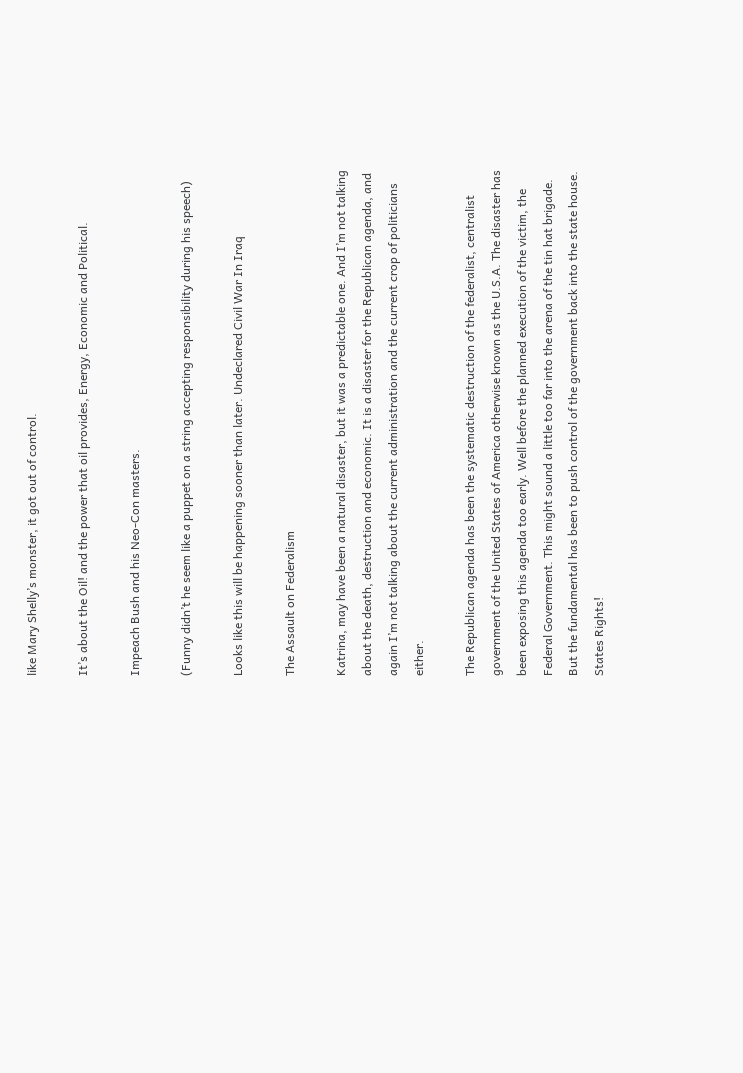like Mary Shelly’s monster, it got out of control.

It’s about the Oil! and the power that oil provides, Energy, Economic and Political.

Impeach Bush and his Neo-Con masters.

(Funny didn’t he seem like a puppet on a string accepting responsibility during his speech)

Looks like this will be happening sooner than later. Undeclared Civil War In Iraq

The Assault on Federalism

Katrina, may have been a natural disaster, but it was a predictable one. And I’m not talking about the death, destruction and economic. It is a disaster for the Republican agenda, and again I’m not talking about the current administration and the current crop of politicians either.

The Republican agenda has been the systematic destruction of the federalist, centralist government of the United States of America otherwise known as the U.S.A. The disaster has been exposing this agenda too early. Well before the planned execution of the victim, the Federal Government. This might sound a little too far into the arena of the tin hat brigade. But the fundamental has been to push control of the government back into the state house. States Rights!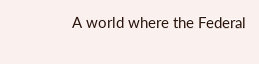A world where the Federal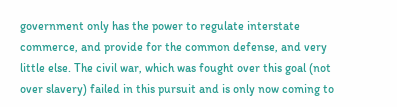government only has the power to regulate interstate commerce, and provide for the common defense, and very little else. The civil war, which was fought over this goal (not over slavery) failed in this pursuit and is only now coming to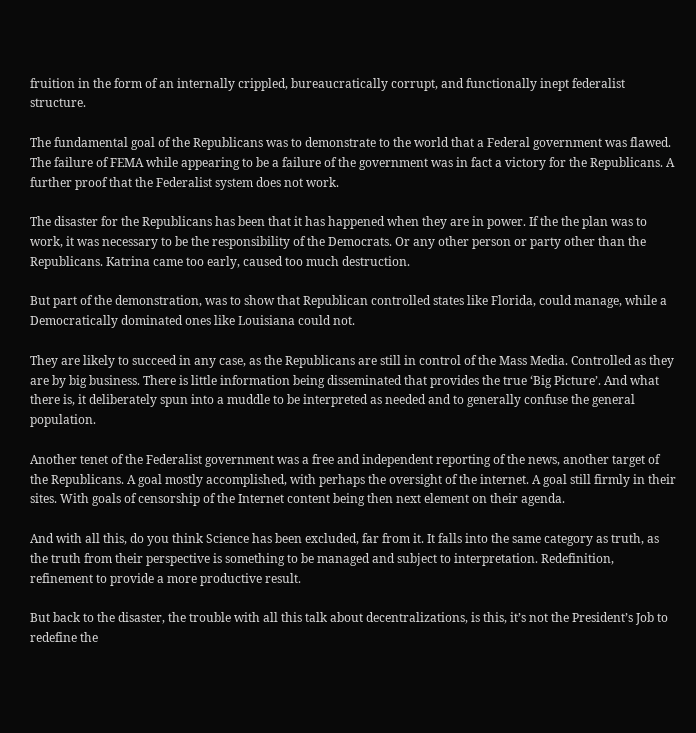fruition in the form of an internally crippled, bureaucratically corrupt, and functionally inept federalist structure.

The fundamental goal of the Republicans was to demonstrate to the world that a Federal government was flawed. The failure of FEMA while appearing to be a failure of the government was in fact a victory for the Republicans. A further proof that the Federalist system does not work.

The disaster for the Republicans has been that it has happened when they are in power. If the the plan was to work, it was necessary to be the responsibility of the Democrats. Or any other person or party other than the Republicans. Katrina came too early, caused too much destruction.

But part of the demonstration, was to show that Republican controlled states like Florida, could manage, while a Democratically dominated ones like Louisiana could not.

They are likely to succeed in any case, as the Republicans are still in control of the Mass Media. Controlled as they are by big business. There is little information being disseminated that provides the true ‘Big Picture’. And what there is, it deliberately spun into a muddle to be interpreted as needed and to generally confuse the general population.

Another tenet of the Federalist government was a free and independent reporting of the news, another target of the Republicans. A goal mostly accomplished, with perhaps the oversight of the internet. A goal still firmly in their sites. With goals of censorship of the Internet content being then next element on their agenda.

And with all this, do you think Science has been excluded, far from it. It falls into the same category as truth, as the truth from their perspective is something to be managed and subject to interpretation. Redefinition, refinement to provide a more productive result.

But back to the disaster, the trouble with all this talk about decentralizations, is this, it’s not the President’s Job to redefine the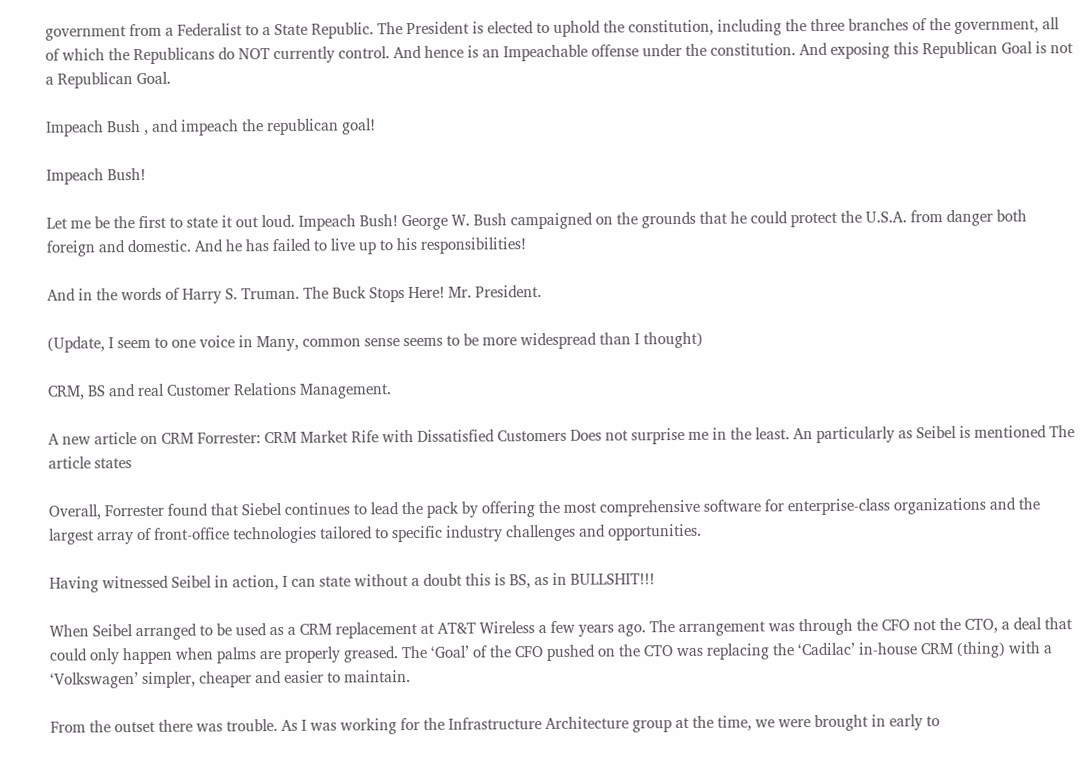government from a Federalist to a State Republic. The President is elected to uphold the constitution, including the three branches of the government, all of which the Republicans do NOT currently control. And hence is an Impeachable offense under the constitution. And exposing this Republican Goal is not a Republican Goal.

Impeach Bush , and impeach the republican goal!

Impeach Bush!

Let me be the first to state it out loud. Impeach Bush! George W. Bush campaigned on the grounds that he could protect the U.S.A. from danger both foreign and domestic. And he has failed to live up to his responsibilities!

And in the words of Harry S. Truman. The Buck Stops Here! Mr. President.

(Update, I seem to one voice in Many, common sense seems to be more widespread than I thought)

CRM, BS and real Customer Relations Management.

A new article on CRM Forrester: CRM Market Rife with Dissatisfied Customers Does not surprise me in the least. An particularly as Seibel is mentioned The article states

Overall, Forrester found that Siebel continues to lead the pack by offering the most comprehensive software for enterprise-class organizations and the largest array of front-office technologies tailored to specific industry challenges and opportunities.

Having witnessed Seibel in action, I can state without a doubt this is BS, as in BULLSHIT!!!

When Seibel arranged to be used as a CRM replacement at AT&T Wireless a few years ago. The arrangement was through the CFO not the CTO, a deal that could only happen when palms are properly greased. The ‘Goal’ of the CFO pushed on the CTO was replacing the ‘Cadilac’ in-house CRM (thing) with a ‘Volkswagen’ simpler, cheaper and easier to maintain.

From the outset there was trouble. As I was working for the Infrastructure Architecture group at the time, we were brought in early to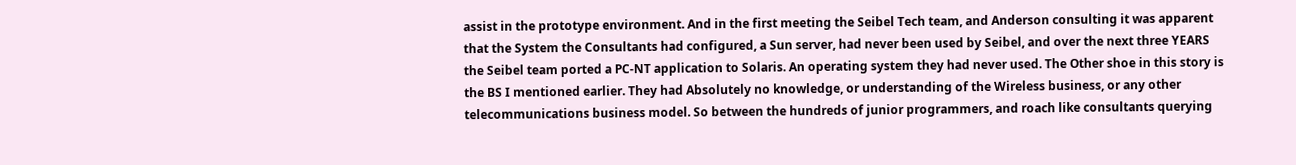assist in the prototype environment. And in the first meeting the Seibel Tech team, and Anderson consulting it was apparent that the System the Consultants had configured, a Sun server, had never been used by Seibel, and over the next three YEARS the Seibel team ported a PC-NT application to Solaris. An operating system they had never used. The Other shoe in this story is the BS I mentioned earlier. They had Absolutely no knowledge, or understanding of the Wireless business, or any other telecommunications business model. So between the hundreds of junior programmers, and roach like consultants querying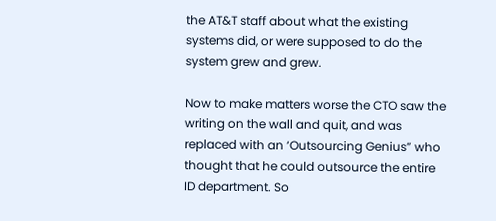the AT&T staff about what the existing systems did, or were supposed to do the system grew and grew.

Now to make matters worse the CTO saw the writing on the wall and quit, and was replaced with an ‘Outsourcing Genius” who thought that he could outsource the entire ID department. So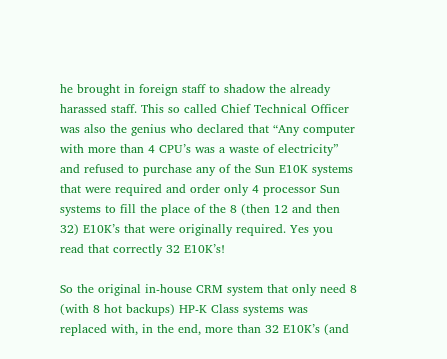he brought in foreign staff to shadow the already harassed staff. This so called Chief Technical Officer was also the genius who declared that “Any computer with more than 4 CPU’s was a waste of electricity” and refused to purchase any of the Sun E10K systems that were required and order only 4 processor Sun systems to fill the place of the 8 (then 12 and then 32) E10K’s that were originally required. Yes you read that correctly 32 E10K’s!

So the original in-house CRM system that only need 8 (with 8 hot backups) HP-K Class systems was replaced with, in the end, more than 32 E10K’s (and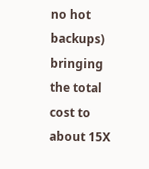no hot backups) bringing the total cost to about 15X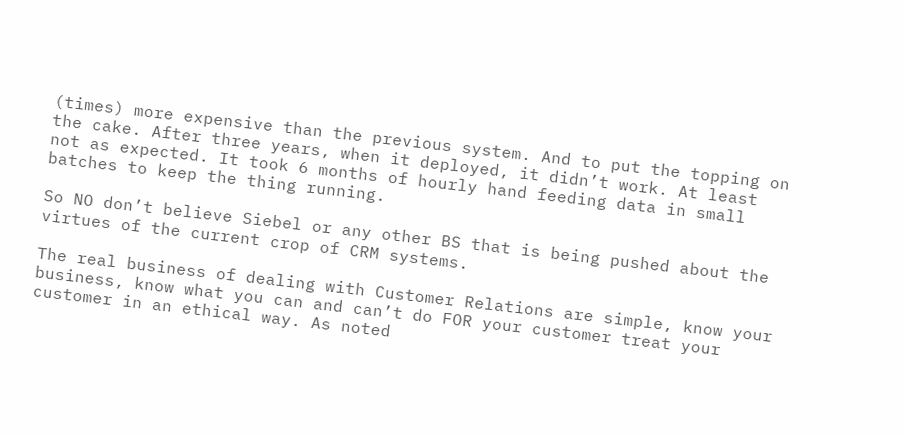(times) more expensive than the previous system. And to put the topping on the cake. After three years, when it deployed, it didn’t work. At least not as expected. It took 6 months of hourly hand feeding data in small batches to keep the thing running.

So NO don’t believe Siebel or any other BS that is being pushed about the virtues of the current crop of CRM systems.

The real business of dealing with Customer Relations are simple, know your business, know what you can and can’t do FOR your customer treat your customer in an ethical way. As noted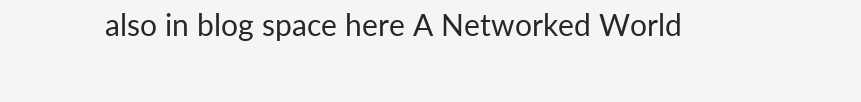also in blog space here A Networked World